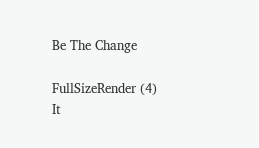Be The Change

FullSizeRender (4)
It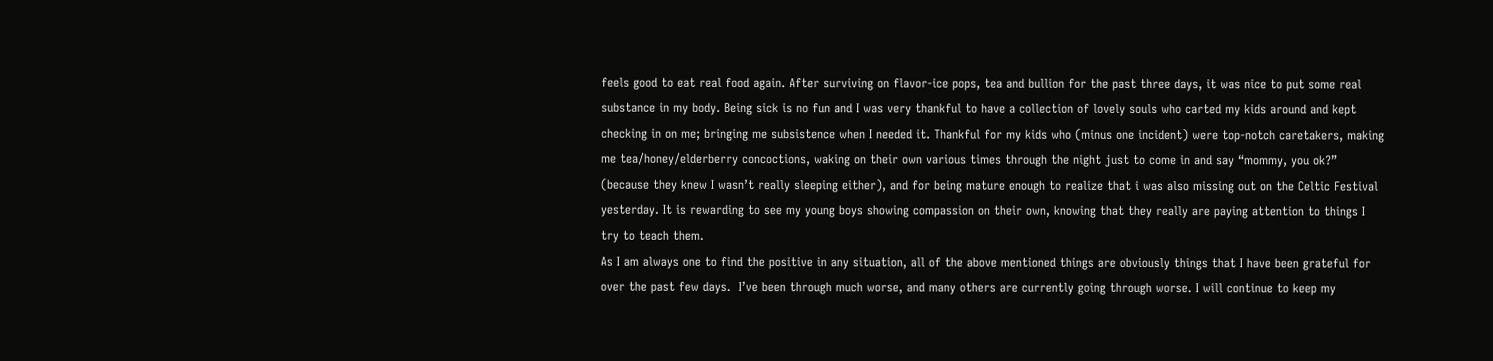feels good to eat real food again. After surviving on flavor-ice pops, tea and bullion for the past three days, it was nice to put some real substance in my body. Being sick is no fun and I was very thankful to have a collection of lovely souls who carted my kids around and kept checking in on me; bringing me subsistence when I needed it. Thankful for my kids who (minus one incident) were top-notch caretakers, making me tea/honey/elderberry concoctions, waking on their own various times through the night just to come in and say “mommy, you ok?” (because they knew I wasn’t really sleeping either), and for being mature enough to realize that i was also missing out on the Celtic Festival yesterday. It is rewarding to see my young boys showing compassion on their own, knowing that they really are paying attention to things I try to teach them.
As I am always one to find the positive in any situation, all of the above mentioned things are obviously things that I have been grateful for over the past few days.  I’ve been through much worse, and many others are currently going through worse. I will continue to keep my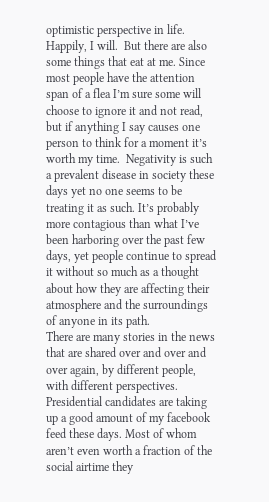optimistic perspective in life.  Happily, I will.  But there are also some things that eat at me. Since most people have the attention span of a flea I’m sure some will choose to ignore it and not read, but if anything I say causes one person to think for a moment it’s worth my time.  Negativity is such a prevalent disease in society these days yet no one seems to be treating it as such. It’s probably more contagious than what I’ve been harboring over the past few days, yet people continue to spread it without so much as a thought about how they are affecting their atmosphere and the surroundings of anyone in its path.
There are many stories in the news that are shared over and over and over again, by different people, with different perspectives. Presidential candidates are taking up a good amount of my facebook feed these days. Most of whom aren’t even worth a fraction of the social airtime they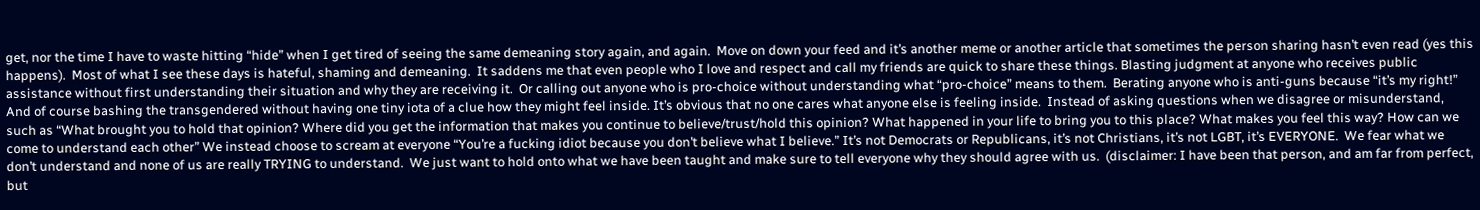get, nor the time I have to waste hitting “hide” when I get tired of seeing the same demeaning story again, and again.  Move on down your feed and it’s another meme or another article that sometimes the person sharing hasn’t even read (yes this happens).  Most of what I see these days is hateful, shaming and demeaning.  It saddens me that even people who I love and respect and call my friends are quick to share these things. Blasting judgment at anyone who receives public assistance without first understanding their situation and why they are receiving it.  Or calling out anyone who is pro-choice without understanding what “pro-choice” means to them.  Berating anyone who is anti-guns because “it’s my right!” And of course bashing the transgendered without having one tiny iota of a clue how they might feel inside. It’s obvious that no one cares what anyone else is feeling inside.  Instead of asking questions when we disagree or misunderstand, such as “What brought you to hold that opinion? Where did you get the information that makes you continue to believe/trust/hold this opinion? What happened in your life to bring you to this place? What makes you feel this way? How can we come to understand each other” We instead choose to scream at everyone “You’re a fucking idiot because you don’t believe what I believe.” It’s not Democrats or Republicans, it’s not Christians, it’s not LGBT, it’s EVERYONE.  We fear what we don’t understand and none of us are really TRYING to understand.  We just want to hold onto what we have been taught and make sure to tell everyone why they should agree with us.  (disclaimer: I have been that person, and am far from perfect, but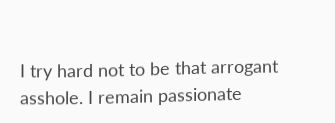I try hard not to be that arrogant asshole. I remain passionate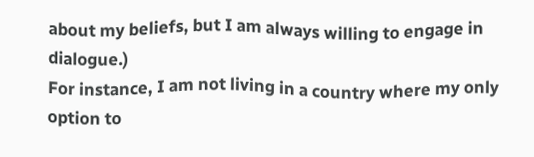about my beliefs, but I am always willing to engage in dialogue.)
For instance, I am not living in a country where my only option to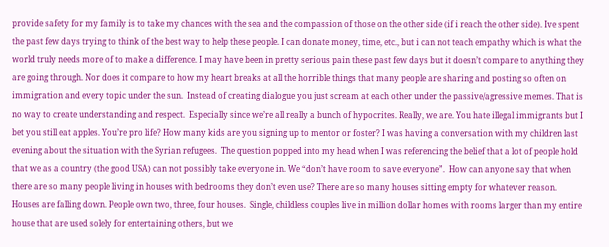provide safety for my family is to take my chances with the sea and the compassion of those on the other side (if i reach the other side). Ive spent the past few days trying to think of the best way to help these people. I can donate money, time, etc., but i can not teach empathy which is what the world truly needs more of to make a difference. I may have been in pretty serious pain these past few days but it doesn’t compare to anything they are going through. Nor does it compare to how my heart breaks at all the horrible things that many people are sharing and posting so often on immigration and every topic under the sun.  Instead of creating dialogue you just scream at each other under the passive/agressive memes. That is no way to create understanding and respect.  Especially since we’re all really a bunch of hypocrites. Really, we are. You hate illegal immigrants but I bet you still eat apples. You’re pro life? How many kids are you signing up to mentor or foster? I was having a conversation with my children last evening about the situation with the Syrian refugees.  The question popped into my head when I was referencing the belief that a lot of people hold that we as a country (the good USA) can not possibly take everyone in. We “don’t have room to save everyone”.  How can anyone say that when there are so many people living in houses with bedrooms they don’t even use? There are so many houses sitting empty for whatever reason.  Houses are falling down. People own two, three, four houses.  Single, childless couples live in million dollar homes with rooms larger than my entire house that are used solely for entertaining others, but we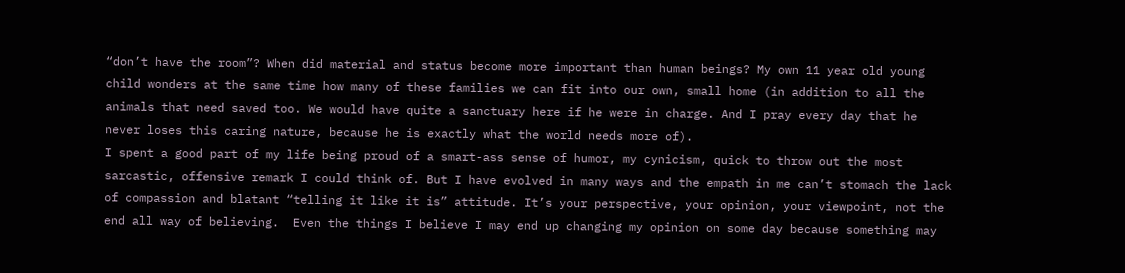“don’t have the room”? When did material and status become more important than human beings? My own 11 year old young child wonders at the same time how many of these families we can fit into our own, small home (in addition to all the animals that need saved too. We would have quite a sanctuary here if he were in charge. And I pray every day that he never loses this caring nature, because he is exactly what the world needs more of).
I spent a good part of my life being proud of a smart-ass sense of humor, my cynicism, quick to throw out the most sarcastic, offensive remark I could think of. But I have evolved in many ways and the empath in me can’t stomach the lack of compassion and blatant “telling it like it is” attitude. It’s your perspective, your opinion, your viewpoint, not the end all way of believing.  Even the things I believe I may end up changing my opinion on some day because something may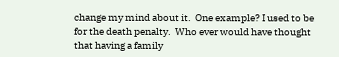change my mind about it.  One example? I used to be for the death penalty.  Who ever would have thought that having a family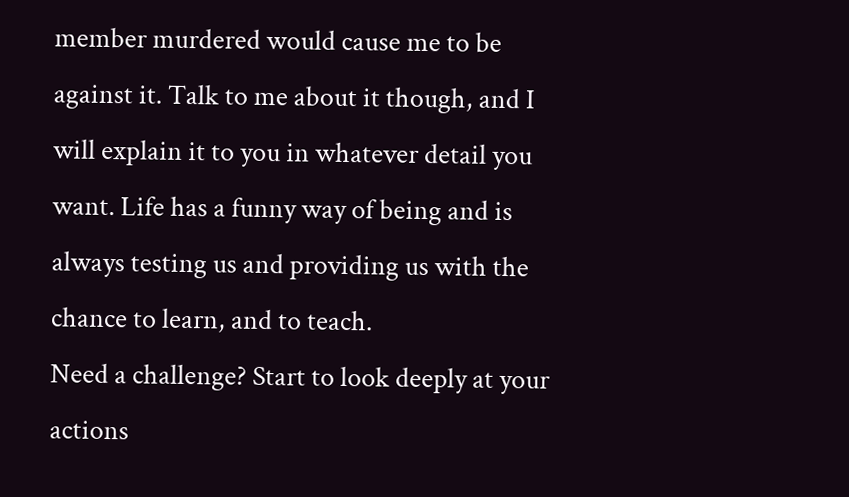member murdered would cause me to be against it. Talk to me about it though, and I will explain it to you in whatever detail you want. Life has a funny way of being and is always testing us and providing us with the chance to learn, and to teach.
Need a challenge? Start to look deeply at your actions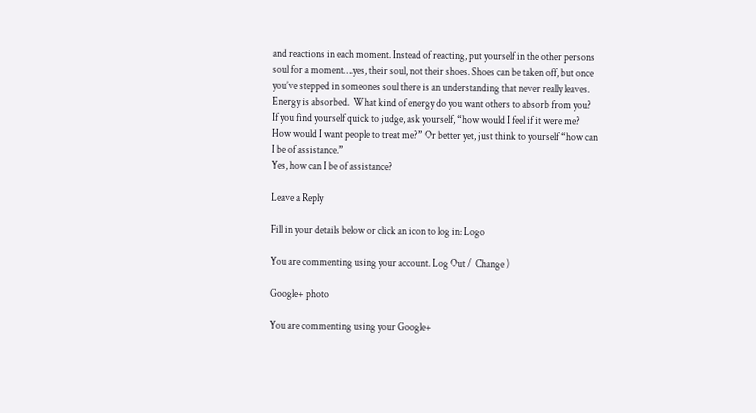and reactions in each moment. Instead of reacting, put yourself in the other persons soul for a moment….yes, their soul, not their shoes. Shoes can be taken off, but once you’ve stepped in someones soul there is an understanding that never really leaves. Energy is absorbed.  What kind of energy do you want others to absorb from you? If you find yourself quick to judge, ask yourself, “how would I feel if it were me? How would I want people to treat me?” Or better yet, just think to yourself “how can I be of assistance.”
Yes, how can I be of assistance?

Leave a Reply

Fill in your details below or click an icon to log in: Logo

You are commenting using your account. Log Out /  Change )

Google+ photo

You are commenting using your Google+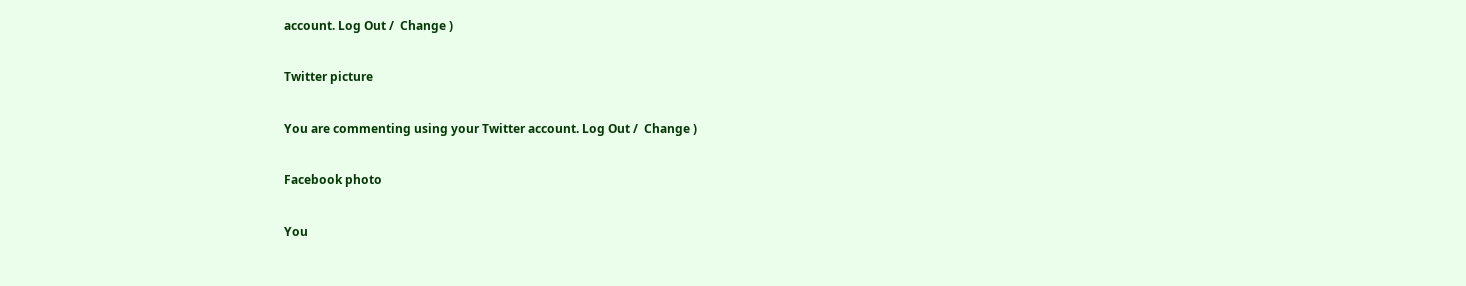account. Log Out /  Change )

Twitter picture

You are commenting using your Twitter account. Log Out /  Change )

Facebook photo

You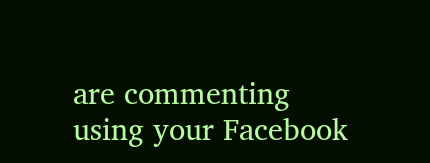are commenting using your Facebook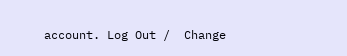account. Log Out /  Change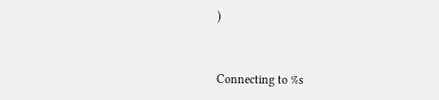)


Connecting to %s